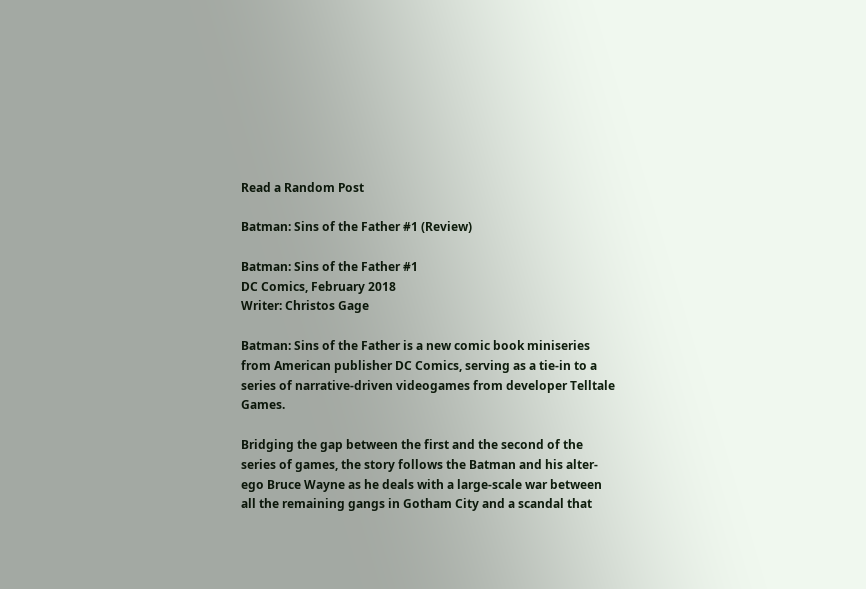Read a Random Post

Batman: Sins of the Father #1 (Review)

Batman: Sins of the Father #1
DC Comics, February 2018
Writer: Christos Gage

Batman: Sins of the Father is a new comic book miniseries from American publisher DC Comics, serving as a tie-in to a series of narrative-driven videogames from developer Telltale Games.

Bridging the gap between the first and the second of the series of games, the story follows the Batman and his alter-ego Bruce Wayne as he deals with a large-scale war between all the remaining gangs in Gotham City and a scandal that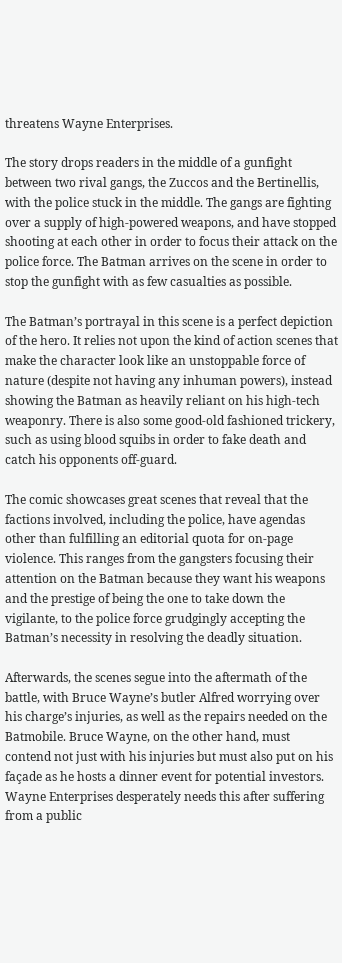threatens Wayne Enterprises.

The story drops readers in the middle of a gunfight between two rival gangs, the Zuccos and the Bertinellis, with the police stuck in the middle. The gangs are fighting over a supply of high-powered weapons, and have stopped shooting at each other in order to focus their attack on the police force. The Batman arrives on the scene in order to stop the gunfight with as few casualties as possible.

The Batman’s portrayal in this scene is a perfect depiction of the hero. It relies not upon the kind of action scenes that make the character look like an unstoppable force of nature (despite not having any inhuman powers), instead showing the Batman as heavily reliant on his high-tech weaponry. There is also some good-old fashioned trickery, such as using blood squibs in order to fake death and catch his opponents off-guard.

The comic showcases great scenes that reveal that the factions involved, including the police, have agendas other than fulfilling an editorial quota for on-page violence. This ranges from the gangsters focusing their attention on the Batman because they want his weapons and the prestige of being the one to take down the vigilante, to the police force grudgingly accepting the Batman’s necessity in resolving the deadly situation.

Afterwards, the scenes segue into the aftermath of the battle, with Bruce Wayne’s butler Alfred worrying over his charge’s injuries, as well as the repairs needed on the Batmobile. Bruce Wayne, on the other hand, must contend not just with his injuries but must also put on his façade as he hosts a dinner event for potential investors. Wayne Enterprises desperately needs this after suffering from a public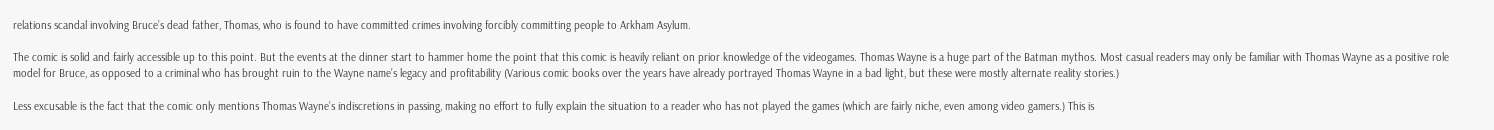relations scandal involving Bruce’s dead father, Thomas, who is found to have committed crimes involving forcibly committing people to Arkham Asylum.

The comic is solid and fairly accessible up to this point. But the events at the dinner start to hammer home the point that this comic is heavily reliant on prior knowledge of the videogames. Thomas Wayne is a huge part of the Batman mythos. Most casual readers may only be familiar with Thomas Wayne as a positive role model for Bruce, as opposed to a criminal who has brought ruin to the Wayne name’s legacy and profitability (Various comic books over the years have already portrayed Thomas Wayne in a bad light, but these were mostly alternate reality stories.)

Less excusable is the fact that the comic only mentions Thomas Wayne’s indiscretions in passing, making no effort to fully explain the situation to a reader who has not played the games (which are fairly niche, even among video gamers.) This is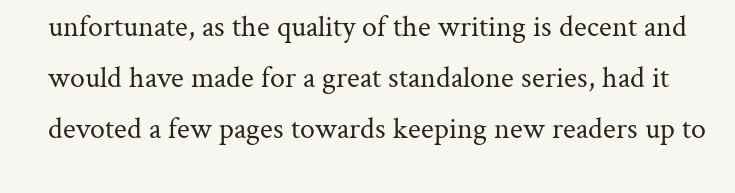unfortunate, as the quality of the writing is decent and would have made for a great standalone series, had it devoted a few pages towards keeping new readers up to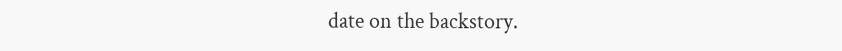date on the backstory.